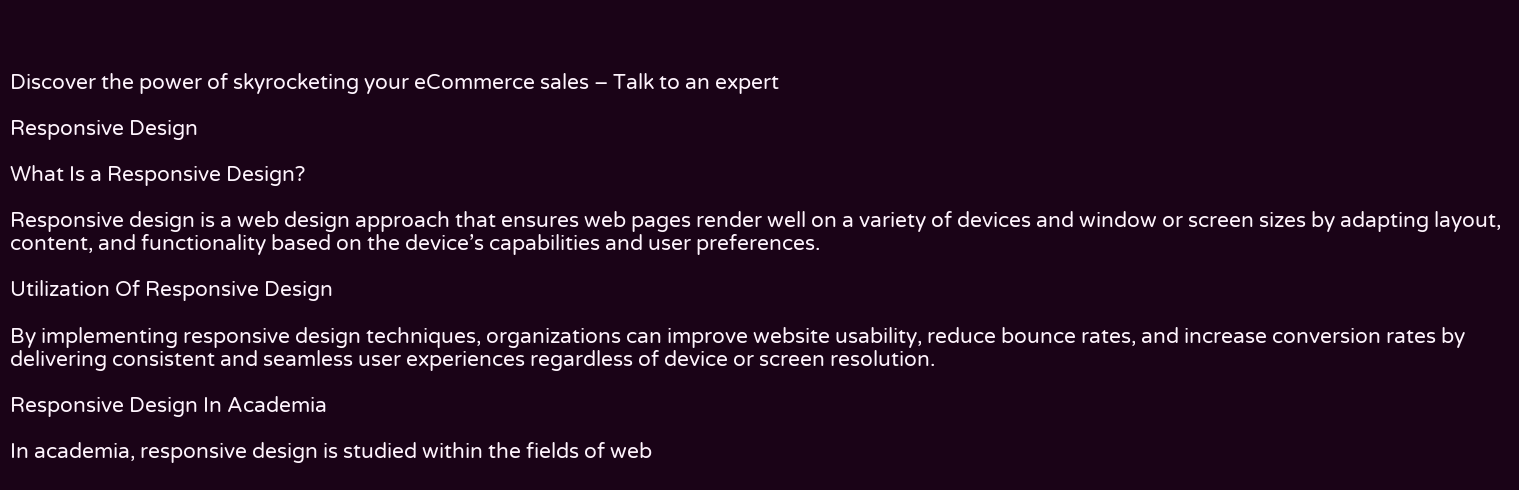Discover the power of skyrocketing your eCommerce sales – Talk to an expert

Responsive Design

What Is a Responsive Design?

Responsive design is a web design approach that ensures web pages render well on a variety of devices and window or screen sizes by adapting layout, content, and functionality based on the device’s capabilities and user preferences.

Utilization Of Responsive Design

By implementing responsive design techniques, organizations can improve website usability, reduce bounce rates, and increase conversion rates by delivering consistent and seamless user experiences regardless of device or screen resolution.

Responsive Design In Academia

In academia, responsive design is studied within the fields of web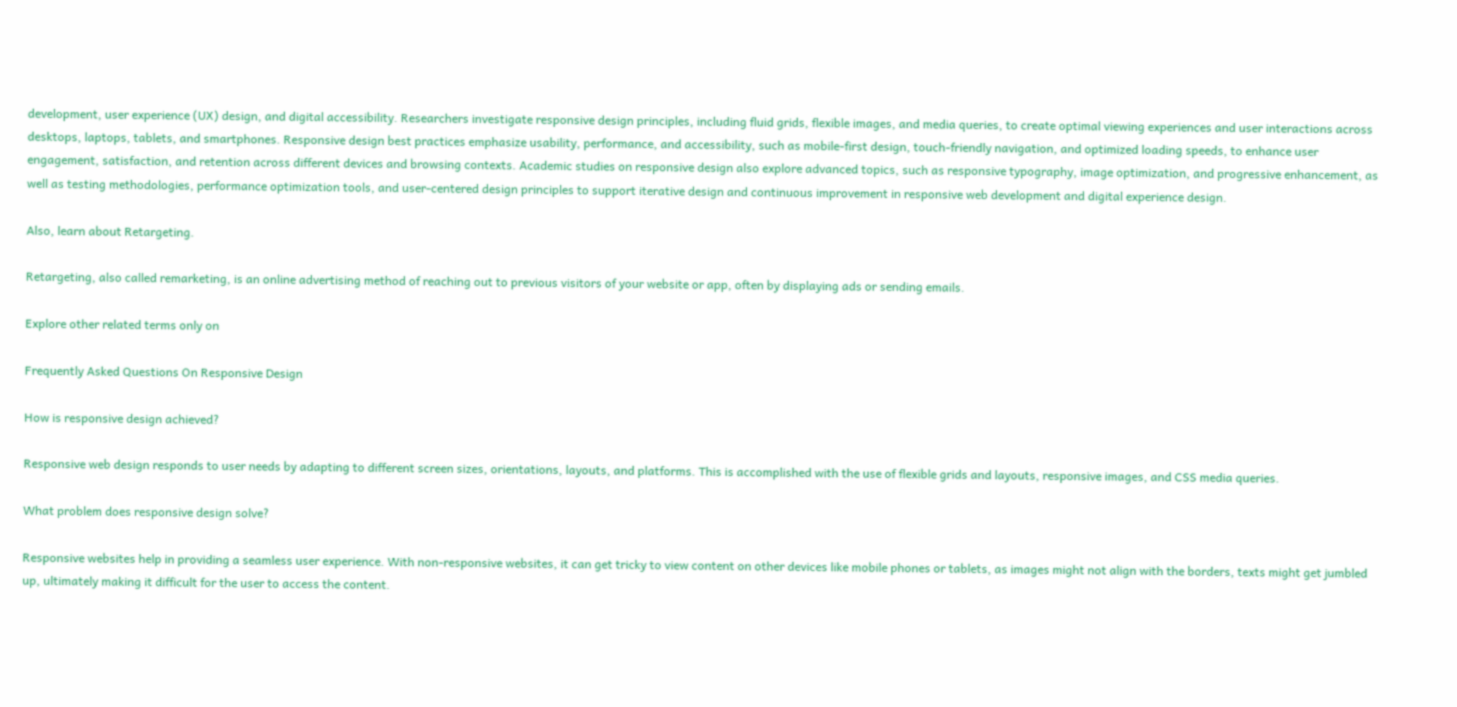development, user experience (UX) design, and digital accessibility. Researchers investigate responsive design principles, including fluid grids, flexible images, and media queries, to create optimal viewing experiences and user interactions across desktops, laptops, tablets, and smartphones. Responsive design best practices emphasize usability, performance, and accessibility, such as mobile-first design, touch-friendly navigation, and optimized loading speeds, to enhance user engagement, satisfaction, and retention across different devices and browsing contexts. Academic studies on responsive design also explore advanced topics, such as responsive typography, image optimization, and progressive enhancement, as well as testing methodologies, performance optimization tools, and user-centered design principles to support iterative design and continuous improvement in responsive web development and digital experience design.

Also, learn about Retargeting.

Retargeting, also called remarketing, is an online advertising method of reaching out to previous visitors of your website or app, often by displaying ads or sending emails.

Explore other related terms only on

Frequently Asked Questions On Responsive Design

How is responsive design achieved?

Responsive web design responds to user needs by adapting to different screen sizes, orientations, layouts, and platforms. This is accomplished with the use of flexible grids and layouts, responsive images, and CSS media queries.

What problem does responsive design solve?

Responsive websites help in providing a seamless user experience. With non-responsive websites, it can get tricky to view content on other devices like mobile phones or tablets, as images might not align with the borders, texts might get jumbled up, ultimately making it difficult for the user to access the content.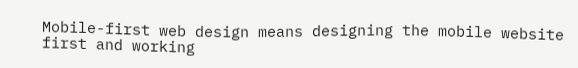Mobile-first web design means designing the mobile website first and working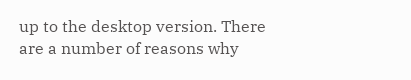up to the desktop version. There are a number of reasons why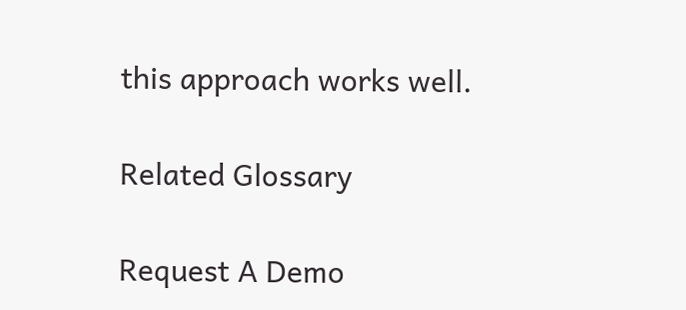this approach works well.

Related Glossary

Request A Demo